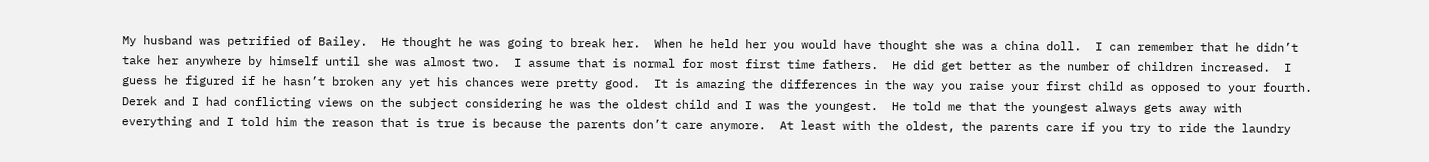My husband was petrified of Bailey.  He thought he was going to break her.  When he held her you would have thought she was a china doll.  I can remember that he didn’t take her anywhere by himself until she was almost two.  I assume that is normal for most first time fathers.  He did get better as the number of children increased.  I guess he figured if he hasn’t broken any yet his chances were pretty good.  It is amazing the differences in the way you raise your first child as opposed to your fourth.  Derek and I had conflicting views on the subject considering he was the oldest child and I was the youngest.  He told me that the youngest always gets away with everything and I told him the reason that is true is because the parents don’t care anymore.  At least with the oldest, the parents care if you try to ride the laundry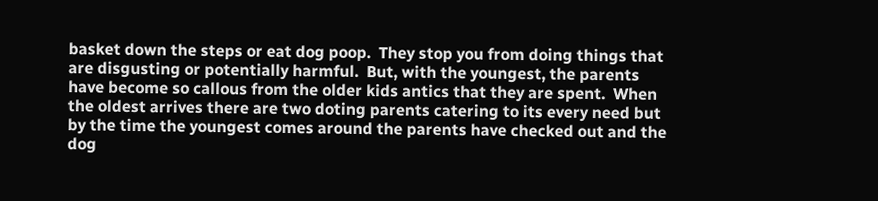basket down the steps or eat dog poop.  They stop you from doing things that are disgusting or potentially harmful.  But, with the youngest, the parents have become so callous from the older kids antics that they are spent.  When the oldest arrives there are two doting parents catering to its every need but by the time the youngest comes around the parents have checked out and the dog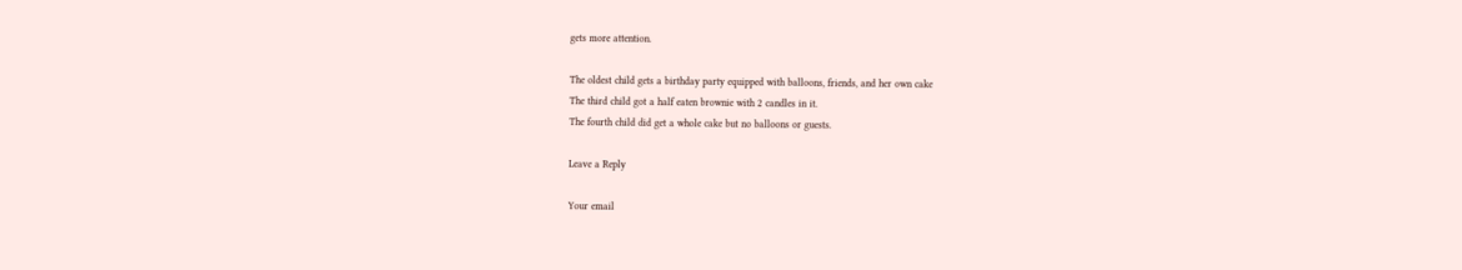gets more attention.

The oldest child gets a birthday party equipped with balloons, friends, and her own cake
The third child got a half eaten brownie with 2 candles in it.
The fourth child did get a whole cake but no balloons or guests.

Leave a Reply

Your email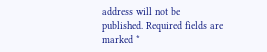address will not be published. Required fields are marked *